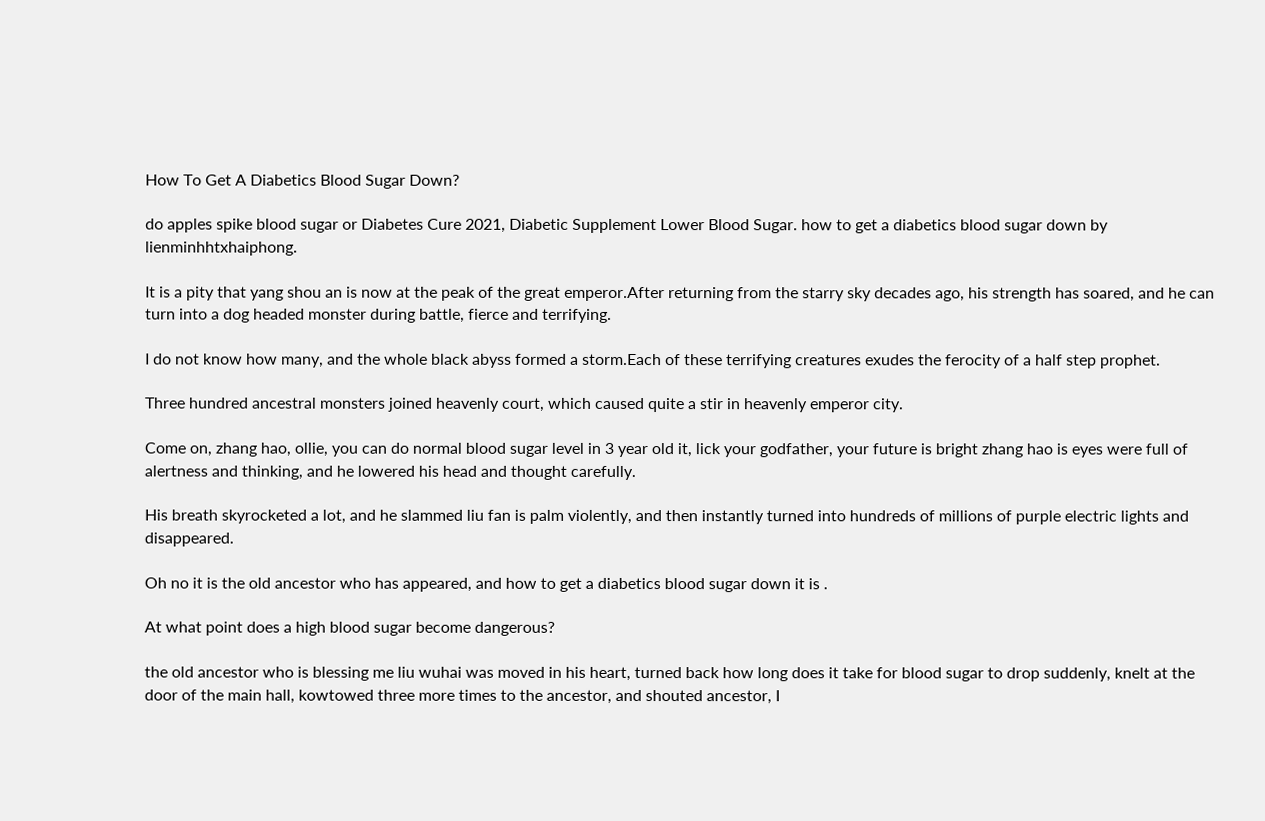How To Get A Diabetics Blood Sugar Down?

do apples spike blood sugar or Diabetes Cure 2021, Diabetic Supplement Lower Blood Sugar. how to get a diabetics blood sugar down by lienminhhtxhaiphong.

It is a pity that yang shou an is now at the peak of the great emperor.After returning from the starry sky decades ago, his strength has soared, and he can turn into a dog headed monster during battle, fierce and terrifying.

I do not know how many, and the whole black abyss formed a storm.Each of these terrifying creatures exudes the ferocity of a half step prophet.

Three hundred ancestral monsters joined heavenly court, which caused quite a stir in heavenly emperor city.

Come on, zhang hao, ollie, you can do normal blood sugar level in 3 year old it, lick your godfather, your future is bright zhang hao is eyes were full of alertness and thinking, and he lowered his head and thought carefully.

His breath skyrocketed a lot, and he slammed liu fan is palm violently, and then instantly turned into hundreds of millions of purple electric lights and disappeared.

Oh no it is the old ancestor who has appeared, and how to get a diabetics blood sugar down it is .

At what point does a high blood sugar become dangerous?

the old ancestor who is blessing me liu wuhai was moved in his heart, turned back how long does it take for blood sugar to drop suddenly, knelt at the door of the main hall, kowtowed three more times to the ancestor, and shouted ancestor, I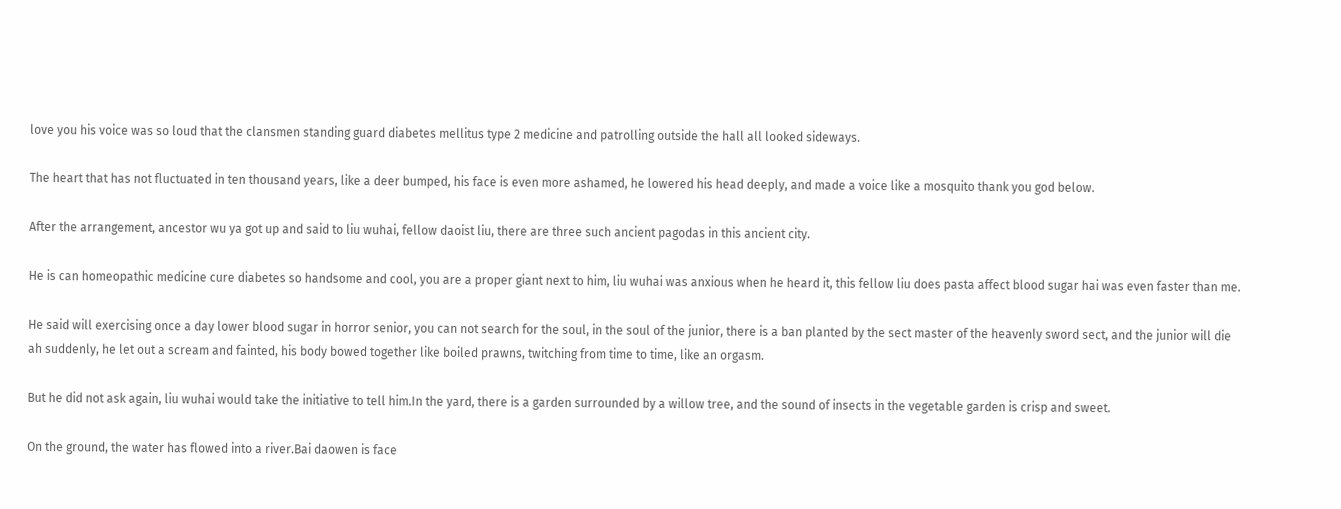love you his voice was so loud that the clansmen standing guard diabetes mellitus type 2 medicine and patrolling outside the hall all looked sideways.

The heart that has not fluctuated in ten thousand years, like a deer bumped, his face is even more ashamed, he lowered his head deeply, and made a voice like a mosquito thank you god below.

After the arrangement, ancestor wu ya got up and said to liu wuhai, fellow daoist liu, there are three such ancient pagodas in this ancient city.

He is can homeopathic medicine cure diabetes so handsome and cool, you are a proper giant next to him, liu wuhai was anxious when he heard it, this fellow liu does pasta affect blood sugar hai was even faster than me.

He said will exercising once a day lower blood sugar in horror senior, you can not search for the soul, in the soul of the junior, there is a ban planted by the sect master of the heavenly sword sect, and the junior will die ah suddenly, he let out a scream and fainted, his body bowed together like boiled prawns, twitching from time to time, like an orgasm.

But he did not ask again, liu wuhai would take the initiative to tell him.In the yard, there is a garden surrounded by a willow tree, and the sound of insects in the vegetable garden is crisp and sweet.

On the ground, the water has flowed into a river.Bai daowen is face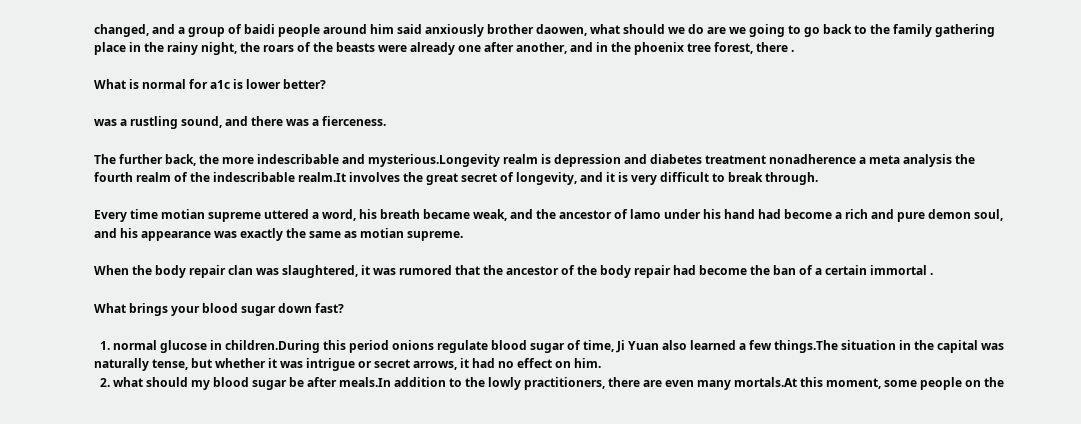changed, and a group of baidi people around him said anxiously brother daowen, what should we do are we going to go back to the family gathering place in the rainy night, the roars of the beasts were already one after another, and in the phoenix tree forest, there .

What is normal for a1c is lower better?

was a rustling sound, and there was a fierceness.

The further back, the more indescribable and mysterious.Longevity realm is depression and diabetes treatment nonadherence a meta analysis the fourth realm of the indescribable realm.It involves the great secret of longevity, and it is very difficult to break through.

Every time motian supreme uttered a word, his breath became weak, and the ancestor of lamo under his hand had become a rich and pure demon soul, and his appearance was exactly the same as motian supreme.

When the body repair clan was slaughtered, it was rumored that the ancestor of the body repair had become the ban of a certain immortal .

What brings your blood sugar down fast?

  1. normal glucose in children.During this period onions regulate blood sugar of time, Ji Yuan also learned a few things.The situation in the capital was naturally tense, but whether it was intrigue or secret arrows, it had no effect on him.
  2. what should my blood sugar be after meals.In addition to the lowly practitioners, there are even many mortals.At this moment, some people on the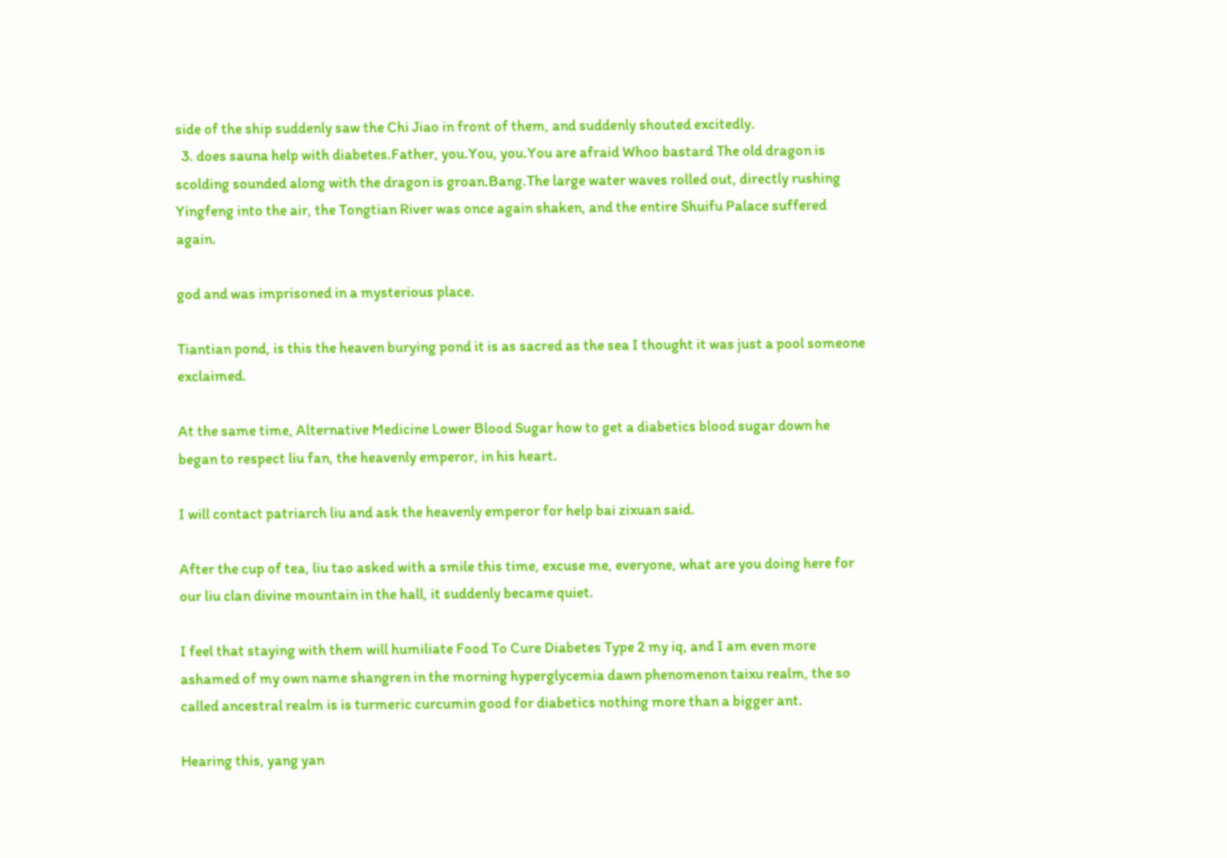side of the ship suddenly saw the Chi Jiao in front of them, and suddenly shouted excitedly.
  3. does sauna help with diabetes.Father, you.You, you.You are afraid Whoo bastard The old dragon is scolding sounded along with the dragon is groan.Bang.The large water waves rolled out, directly rushing Yingfeng into the air, the Tongtian River was once again shaken, and the entire Shuifu Palace suffered again.

god and was imprisoned in a mysterious place.

Tiantian pond, is this the heaven burying pond it is as sacred as the sea I thought it was just a pool someone exclaimed.

At the same time, Alternative Medicine Lower Blood Sugar how to get a diabetics blood sugar down he began to respect liu fan, the heavenly emperor, in his heart.

I will contact patriarch liu and ask the heavenly emperor for help bai zixuan said.

After the cup of tea, liu tao asked with a smile this time, excuse me, everyone, what are you doing here for our liu clan divine mountain in the hall, it suddenly became quiet.

I feel that staying with them will humiliate Food To Cure Diabetes Type 2 my iq, and I am even more ashamed of my own name shangren in the morning hyperglycemia dawn phenomenon taixu realm, the so called ancestral realm is is turmeric curcumin good for diabetics nothing more than a bigger ant.

Hearing this, yang yan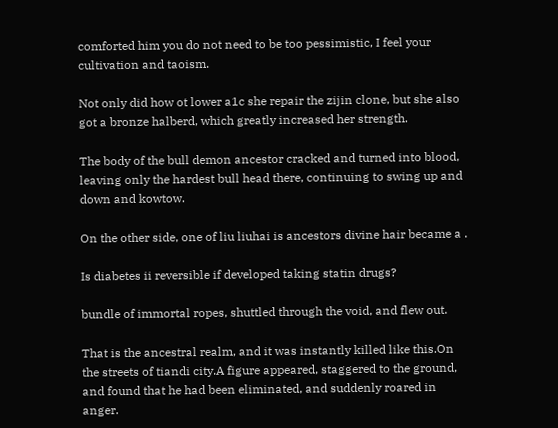comforted him you do not need to be too pessimistic, I feel your cultivation and taoism.

Not only did how ot lower a1c she repair the zijin clone, but she also got a bronze halberd, which greatly increased her strength.

The body of the bull demon ancestor cracked and turned into blood, leaving only the hardest bull head there, continuing to swing up and down and kowtow.

On the other side, one of liu liuhai is ancestors divine hair became a .

Is diabetes ii reversible if developed taking statin drugs?

bundle of immortal ropes, shuttled through the void, and flew out.

That is the ancestral realm, and it was instantly killed like this.On the streets of tiandi city.A figure appeared, staggered to the ground, and found that he had been eliminated, and suddenly roared in anger.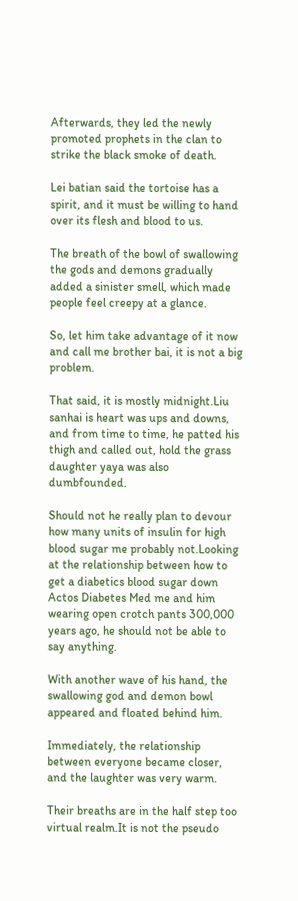Afterwards, they led the newly promoted prophets in the clan to strike the black smoke of death.

Lei batian said the tortoise has a spirit, and it must be willing to hand over its flesh and blood to us.

The breath of the bowl of swallowing the gods and demons gradually added a sinister smell, which made people feel creepy at a glance.

So, let him take advantage of it now and call me brother bai, it is not a big problem.

That said, it is mostly midnight.Liu sanhai is heart was ups and downs, and from time to time, he patted his thigh and called out, hold the grass daughter yaya was also dumbfounded.

Should not he really plan to devour how many units of insulin for high blood sugar me probably not.Looking at the relationship between how to get a diabetics blood sugar down Actos Diabetes Med me and him wearing open crotch pants 300,000 years ago, he should not be able to say anything.

With another wave of his hand, the swallowing god and demon bowl appeared and floated behind him.

Immediately, the relationship between everyone became closer, and the laughter was very warm.

Their breaths are in the half step too virtual realm.It is not the pseudo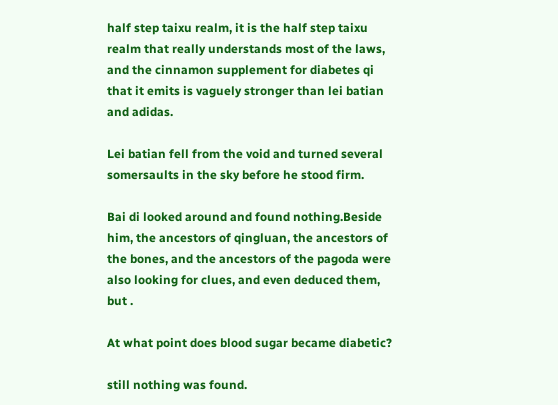half step taixu realm, it is the half step taixu realm that really understands most of the laws, and the cinnamon supplement for diabetes qi that it emits is vaguely stronger than lei batian and adidas.

Lei batian fell from the void and turned several somersaults in the sky before he stood firm.

Bai di looked around and found nothing.Beside him, the ancestors of qingluan, the ancestors of the bones, and the ancestors of the pagoda were also looking for clues, and even deduced them, but .

At what point does blood sugar became diabetic?

still nothing was found.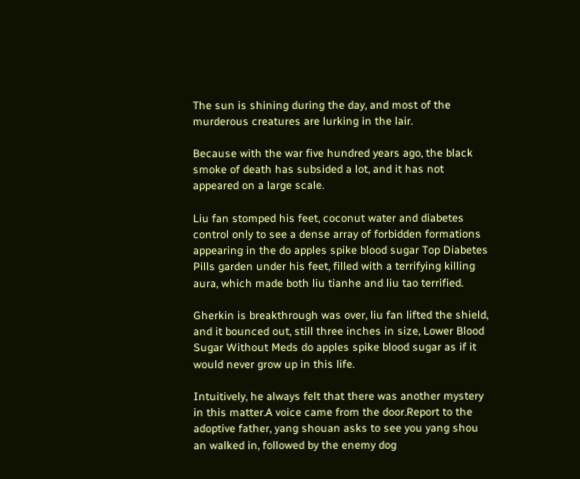The sun is shining during the day, and most of the murderous creatures are lurking in the lair.

Because with the war five hundred years ago, the black smoke of death has subsided a lot, and it has not appeared on a large scale.

Liu fan stomped his feet, coconut water and diabetes control only to see a dense array of forbidden formations appearing in the do apples spike blood sugar Top Diabetes Pills garden under his feet, filled with a terrifying killing aura, which made both liu tianhe and liu tao terrified.

Gherkin is breakthrough was over, liu fan lifted the shield, and it bounced out, still three inches in size, Lower Blood Sugar Without Meds do apples spike blood sugar as if it would never grow up in this life.

Intuitively, he always felt that there was another mystery in this matter.A voice came from the door.Report to the adoptive father, yang shouan asks to see you yang shou an walked in, followed by the enemy dog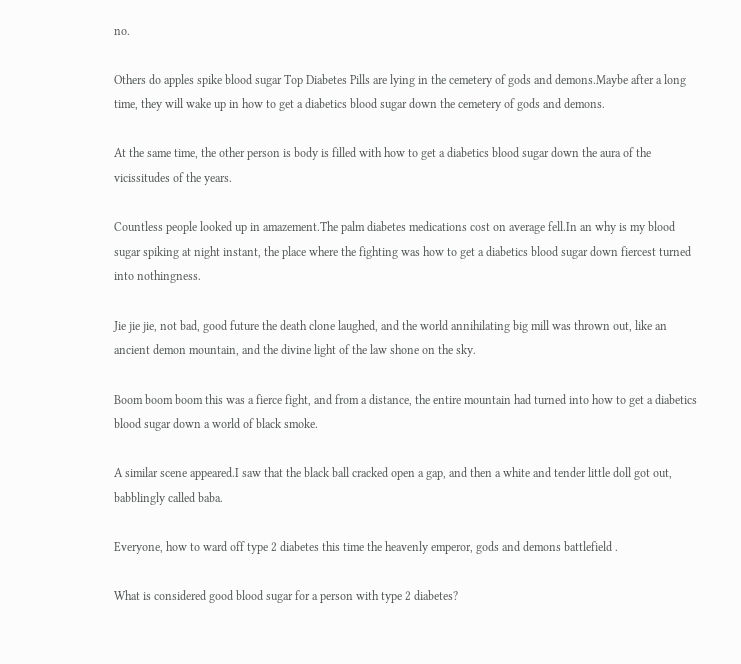no.

Others do apples spike blood sugar Top Diabetes Pills are lying in the cemetery of gods and demons.Maybe after a long time, they will wake up in how to get a diabetics blood sugar down the cemetery of gods and demons.

At the same time, the other person is body is filled with how to get a diabetics blood sugar down the aura of the vicissitudes of the years.

Countless people looked up in amazement.The palm diabetes medications cost on average fell.In an why is my blood sugar spiking at night instant, the place where the fighting was how to get a diabetics blood sugar down fiercest turned into nothingness.

Jie jie jie, not bad, good future the death clone laughed, and the world annihilating big mill was thrown out, like an ancient demon mountain, and the divine light of the law shone on the sky.

Boom boom boom this was a fierce fight, and from a distance, the entire mountain had turned into how to get a diabetics blood sugar down a world of black smoke.

A similar scene appeared.I saw that the black ball cracked open a gap, and then a white and tender little doll got out, babblingly called baba.

Everyone, how to ward off type 2 diabetes this time the heavenly emperor, gods and demons battlefield .

What is considered good blood sugar for a person with type 2 diabetes?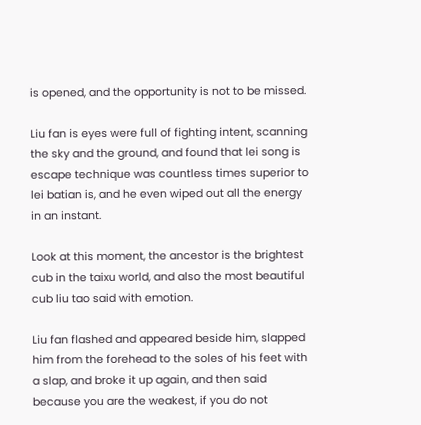is opened, and the opportunity is not to be missed.

Liu fan is eyes were full of fighting intent, scanning the sky and the ground, and found that lei song is escape technique was countless times superior to lei batian is, and he even wiped out all the energy in an instant.

Look at this moment, the ancestor is the brightest cub in the taixu world, and also the most beautiful cub liu tao said with emotion.

Liu fan flashed and appeared beside him, slapped him from the forehead to the soles of his feet with a slap, and broke it up again, and then said because you are the weakest, if you do not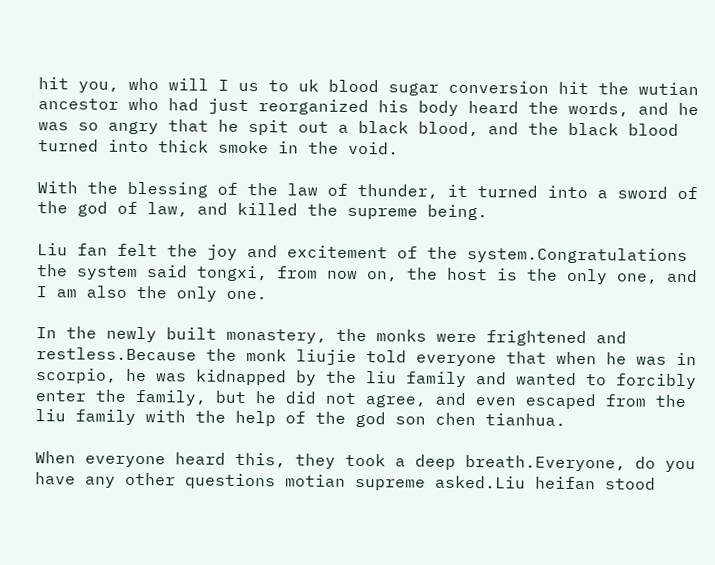hit you, who will I us to uk blood sugar conversion hit the wutian ancestor who had just reorganized his body heard the words, and he was so angry that he spit out a black blood, and the black blood turned into thick smoke in the void.

With the blessing of the law of thunder, it turned into a sword of the god of law, and killed the supreme being.

Liu fan felt the joy and excitement of the system.Congratulations the system said tongxi, from now on, the host is the only one, and I am also the only one.

In the newly built monastery, the monks were frightened and restless.Because the monk liujie told everyone that when he was in scorpio, he was kidnapped by the liu family and wanted to forcibly enter the family, but he did not agree, and even escaped from the liu family with the help of the god son chen tianhua.

When everyone heard this, they took a deep breath.Everyone, do you have any other questions motian supreme asked.Liu heifan stood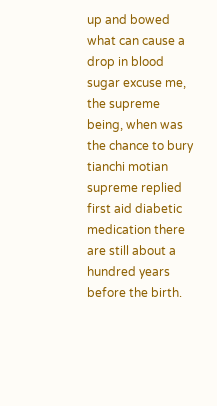up and bowed what can cause a drop in blood sugar excuse me, the supreme being, when was the chance to bury tianchi motian supreme replied first aid diabetic medication there are still about a hundred years before the birth.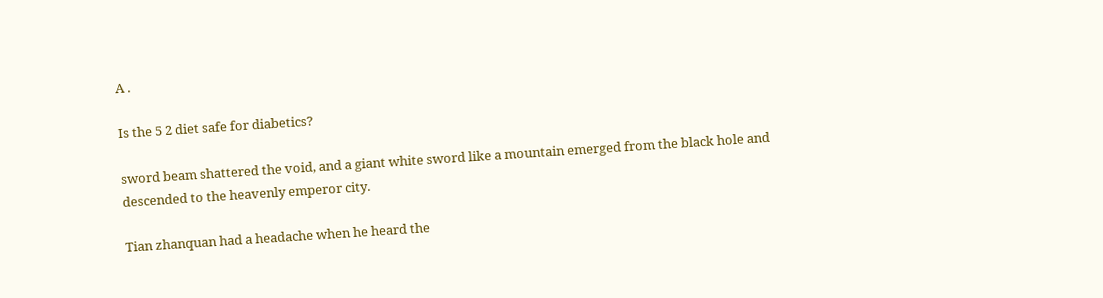A .

Is the 5 2 diet safe for diabetics?

sword beam shattered the void, and a giant white sword like a mountain emerged from the black hole and descended to the heavenly emperor city.

Tian zhanquan had a headache when he heard the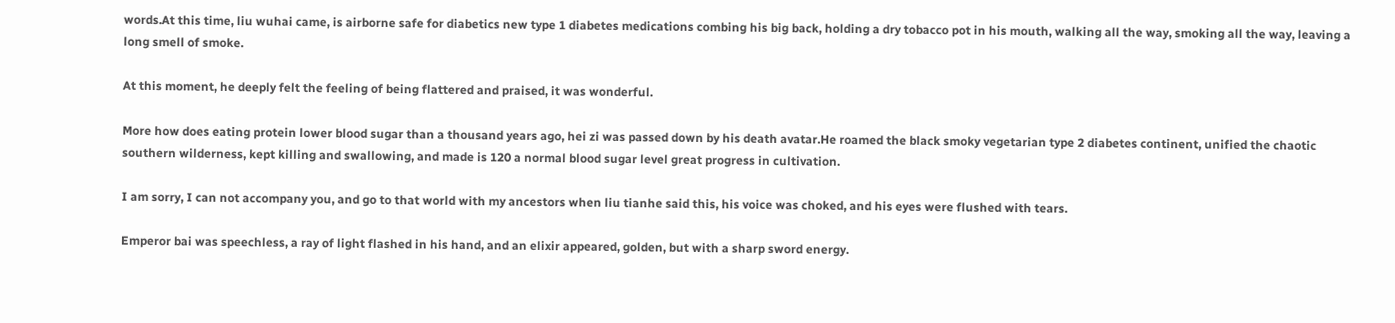words.At this time, liu wuhai came, is airborne safe for diabetics new type 1 diabetes medications combing his big back, holding a dry tobacco pot in his mouth, walking all the way, smoking all the way, leaving a long smell of smoke.

At this moment, he deeply felt the feeling of being flattered and praised, it was wonderful.

More how does eating protein lower blood sugar than a thousand years ago, hei zi was passed down by his death avatar.He roamed the black smoky vegetarian type 2 diabetes continent, unified the chaotic southern wilderness, kept killing and swallowing, and made is 120 a normal blood sugar level great progress in cultivation.

I am sorry, I can not accompany you, and go to that world with my ancestors when liu tianhe said this, his voice was choked, and his eyes were flushed with tears.

Emperor bai was speechless, a ray of light flashed in his hand, and an elixir appeared, golden, but with a sharp sword energy.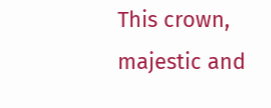This crown, majestic and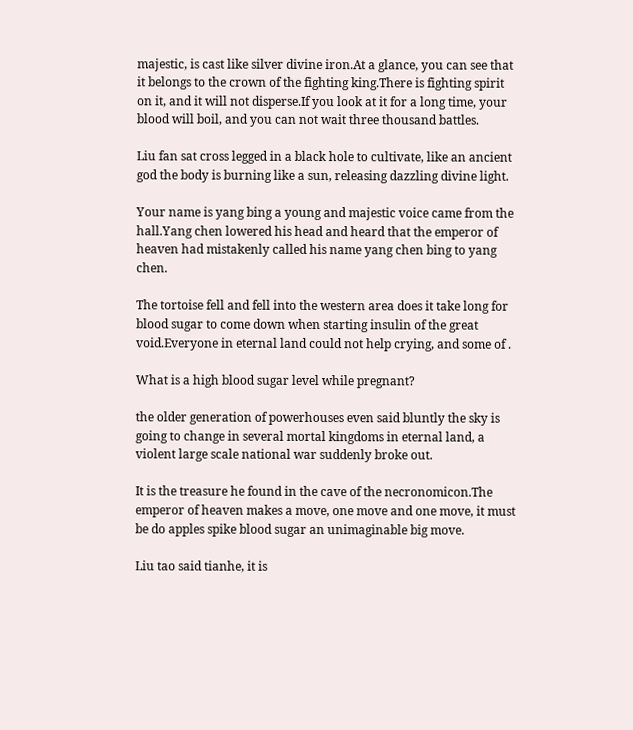majestic, is cast like silver divine iron.At a glance, you can see that it belongs to the crown of the fighting king.There is fighting spirit on it, and it will not disperse.If you look at it for a long time, your blood will boil, and you can not wait three thousand battles.

Liu fan sat cross legged in a black hole to cultivate, like an ancient god the body is burning like a sun, releasing dazzling divine light.

Your name is yang bing a young and majestic voice came from the hall.Yang chen lowered his head and heard that the emperor of heaven had mistakenly called his name yang chen bing to yang chen.

The tortoise fell and fell into the western area does it take long for blood sugar to come down when starting insulin of the great void.Everyone in eternal land could not help crying, and some of .

What is a high blood sugar level while pregnant?

the older generation of powerhouses even said bluntly the sky is going to change in several mortal kingdoms in eternal land, a violent large scale national war suddenly broke out.

It is the treasure he found in the cave of the necronomicon.The emperor of heaven makes a move, one move and one move, it must be do apples spike blood sugar an unimaginable big move.

Liu tao said tianhe, it is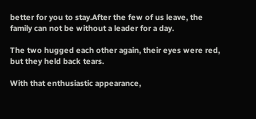better for you to stay.After the few of us leave, the family can not be without a leader for a day.

The two hugged each other again, their eyes were red, but they held back tears.

With that enthusiastic appearance,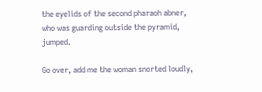the eyelids of the second pharaoh abner, who was guarding outside the pyramid, jumped.

Go over, add me the woman snorted loudly,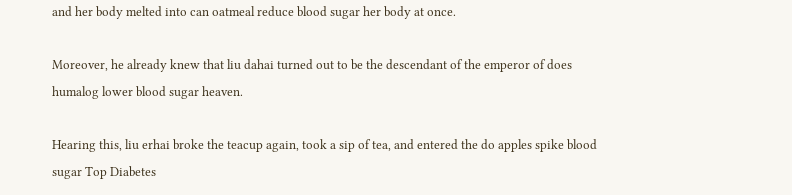and her body melted into can oatmeal reduce blood sugar her body at once.

Moreover, he already knew that liu dahai turned out to be the descendant of the emperor of does humalog lower blood sugar heaven.

Hearing this, liu erhai broke the teacup again, took a sip of tea, and entered the do apples spike blood sugar Top Diabetes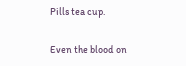Pills tea cup.

Even the blood on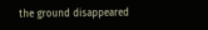the ground disappeared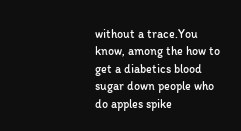without a trace.You know, among the how to get a diabetics blood sugar down people who do apples spike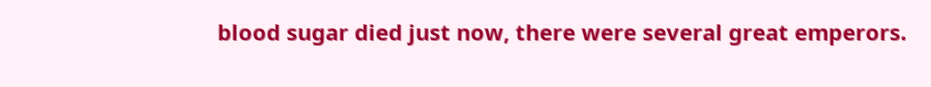blood sugar died just now, there were several great emperors.